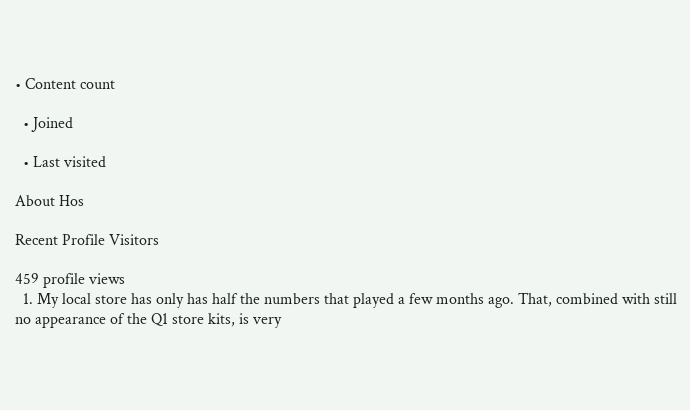• Content count

  • Joined

  • Last visited

About Hos

Recent Profile Visitors

459 profile views
  1. My local store has only has half the numbers that played a few months ago. That, combined with still no appearance of the Q1 store kits, is very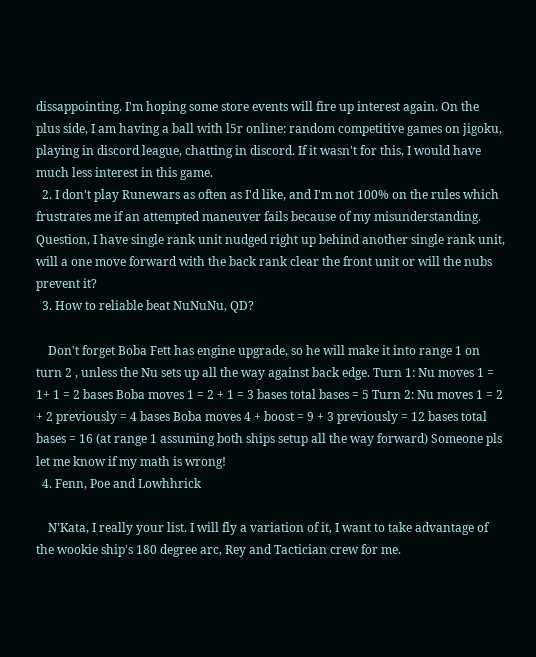dissappointing. I'm hoping some store events will fire up interest again. On the plus side, I am having a ball with l5r online: random competitive games on jigoku, playing in discord league, chatting in discord. If it wasn't for this, I would have much less interest in this game.
  2. I don't play Runewars as often as I'd like, and I'm not 100% on the rules which frustrates me if an attempted maneuver fails because of my misunderstanding. Question, I have single rank unit nudged right up behind another single rank unit, will a one move forward with the back rank clear the front unit or will the nubs prevent it?
  3. How to reliable beat NuNuNu, QD?

    Don't forget Boba Fett has engine upgrade, so he will make it into range 1 on turn 2 , unless the Nu sets up all the way against back edge. Turn 1: Nu moves 1 = 1+ 1 = 2 bases Boba moves 1 = 2 + 1 = 3 bases total bases = 5 Turn 2: Nu moves 1 = 2 + 2 previously = 4 bases Boba moves 4 + boost = 9 + 3 previously = 12 bases total bases = 16 (at range 1 assuming both ships setup all the way forward) Someone pls let me know if my math is wrong!
  4. Fenn, Poe and Lowhhrick

    N'Kata, I really your list. I will fly a variation of it, I want to take advantage of the wookie ship's 180 degree arc, Rey and Tactician crew for me.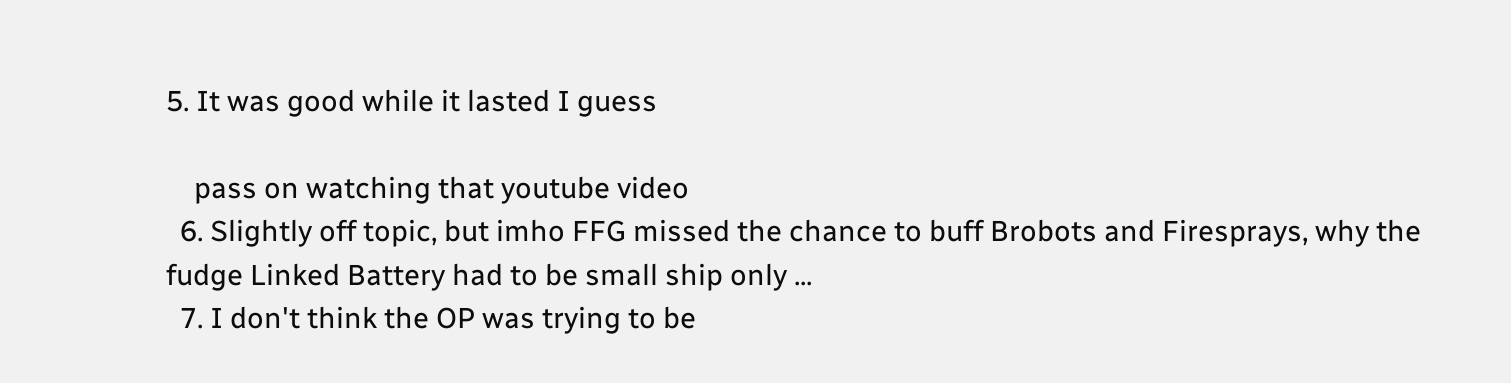5. It was good while it lasted I guess

    pass on watching that youtube video
  6. Slightly off topic, but imho FFG missed the chance to buff Brobots and Firesprays, why the fudge Linked Battery had to be small ship only ...
  7. I don't think the OP was trying to be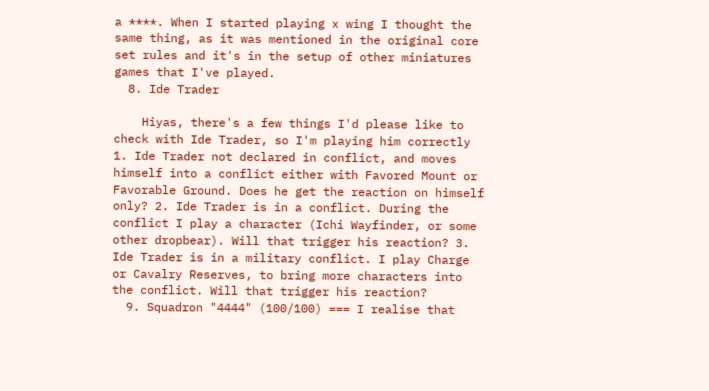a ****. When I started playing x wing I thought the same thing, as it was mentioned in the original core set rules and it's in the setup of other miniatures games that I've played.
  8. Ide Trader

    Hiyas, there's a few things I'd please like to check with Ide Trader, so I'm playing him correctly 1. Ide Trader not declared in conflict, and moves himself into a conflict either with Favored Mount or Favorable Ground. Does he get the reaction on himself only? 2. Ide Trader is in a conflict. During the conflict I play a character (Ichi Wayfinder, or some other dropbear). Will that trigger his reaction? 3. Ide Trader is in a military conflict. I play Charge or Cavalry Reserves, to bring more characters into the conflict. Will that trigger his reaction?
  9. Squadron "4444" (100/100) === I realise that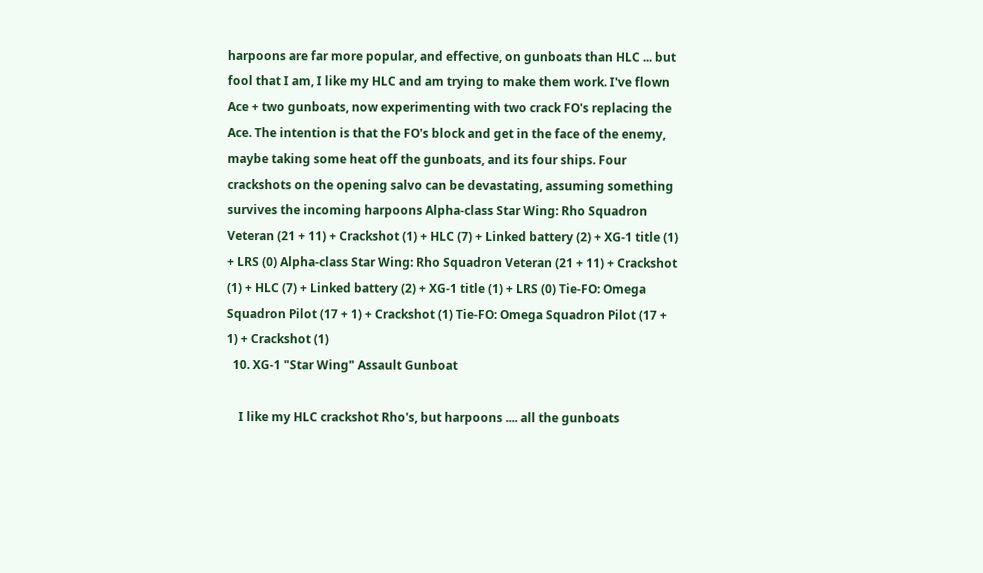harpoons are far more popular, and effective, on gunboats than HLC ... but fool that I am, I like my HLC and am trying to make them work. I've flown Ace + two gunboats, now experimenting with two crack FO's replacing the Ace. The intention is that the FO's block and get in the face of the enemy, maybe taking some heat off the gunboats, and its four ships. Four crackshots on the opening salvo can be devastating, assuming something survives the incoming harpoons Alpha-class Star Wing: Rho Squadron Veteran (21 + 11) + Crackshot (1) + HLC (7) + Linked battery (2) + XG-1 title (1) + LRS (0) Alpha-class Star Wing: Rho Squadron Veteran (21 + 11) + Crackshot (1) + HLC (7) + Linked battery (2) + XG-1 title (1) + LRS (0) Tie-FO: Omega Squadron Pilot (17 + 1) + Crackshot (1) Tie-FO: Omega Squadron Pilot (17 + 1) + Crackshot (1)
  10. XG-1 "Star Wing" Assault Gunboat

    I like my HLC crackshot Rho's, but harpoons .... all the gunboats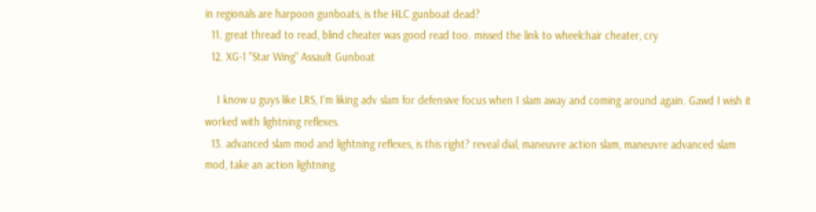in regionals are harpoon gunboats, is the HLC gunboat dead?
  11. great thread to read, blind cheater was good read too. missed the link to wheelchair cheater, cry
  12. XG-1 "Star Wing" Assault Gunboat

    I know u guys like LRS, I'm liking adv slam for defensive focus when I slam away and coming around again. Gawd I wish it worked with lightning reflexes.
  13. advanced slam mod and lightning reflexes, is this right? reveal dial, maneuvre action slam, maneuvre advanced slam mod, take an action lightning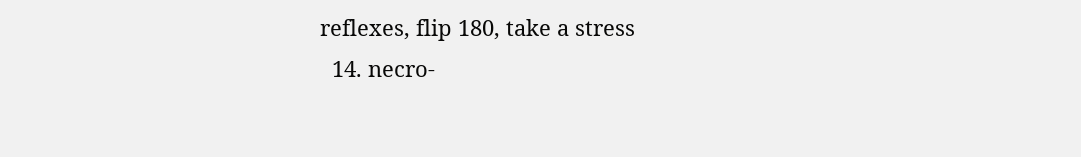reflexes, flip 180, take a stress
  14. necro-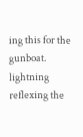ing this for the gunboat. lightning reflexing the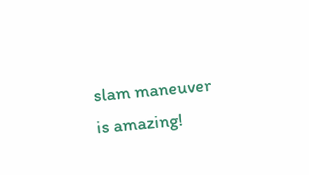slam maneuver is amazing!